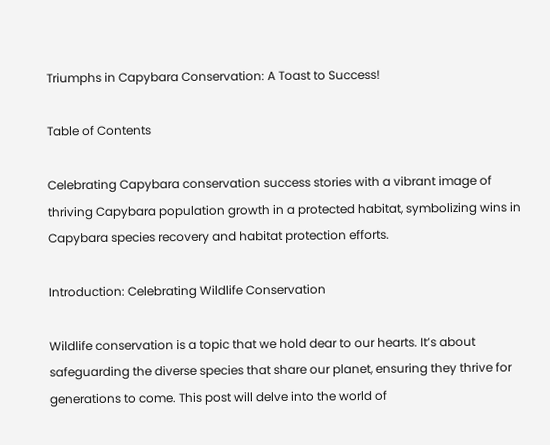Triumphs in Capybara Conservation: A Toast to Success!

Table of Contents

Celebrating Capybara conservation success stories with a vibrant image of thriving Capybara population growth in a protected habitat, symbolizing wins in Capybara species recovery and habitat protection efforts.

Introduction: Celebrating Wildlife Conservation

Wildlife conservation is a topic that we hold dear to our hearts. It’s about safeguarding the diverse species that share our planet, ensuring they thrive for generations to come. This post will delve into the world of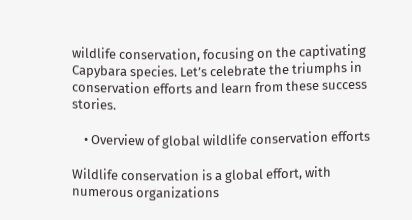wildlife conservation, focusing on the captivating Capybara species. Let’s celebrate the triumphs in conservation efforts and learn from these success stories.

    • Overview of global wildlife conservation efforts

Wildlife conservation is a global effort, with numerous organizations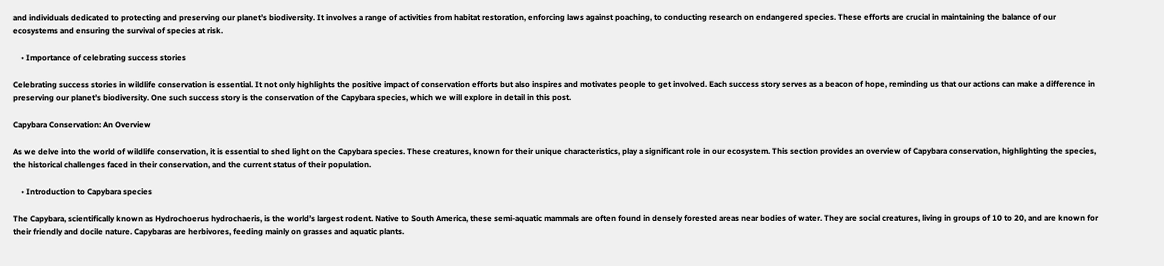and individuals dedicated to protecting and preserving our planet’s biodiversity. It involves a range of activities from habitat restoration, enforcing laws against poaching, to conducting research on endangered species. These efforts are crucial in maintaining the balance of our ecosystems and ensuring the survival of species at risk.

    • Importance of celebrating success stories

Celebrating success stories in wildlife conservation is essential. It not only highlights the positive impact of conservation efforts but also inspires and motivates people to get involved. Each success story serves as a beacon of hope, reminding us that our actions can make a difference in preserving our planet’s biodiversity. One such success story is the conservation of the Capybara species, which we will explore in detail in this post.

Capybara Conservation: An Overview

As we delve into the world of wildlife conservation, it is essential to shed light on the Capybara species. These creatures, known for their unique characteristics, play a significant role in our ecosystem. This section provides an overview of Capybara conservation, highlighting the species, the historical challenges faced in their conservation, and the current status of their population.

    • Introduction to Capybara species

The Capybara, scientifically known as Hydrochoerus hydrochaeris, is the world’s largest rodent. Native to South America, these semi-aquatic mammals are often found in densely forested areas near bodies of water. They are social creatures, living in groups of 10 to 20, and are known for their friendly and docile nature. Capybaras are herbivores, feeding mainly on grasses and aquatic plants.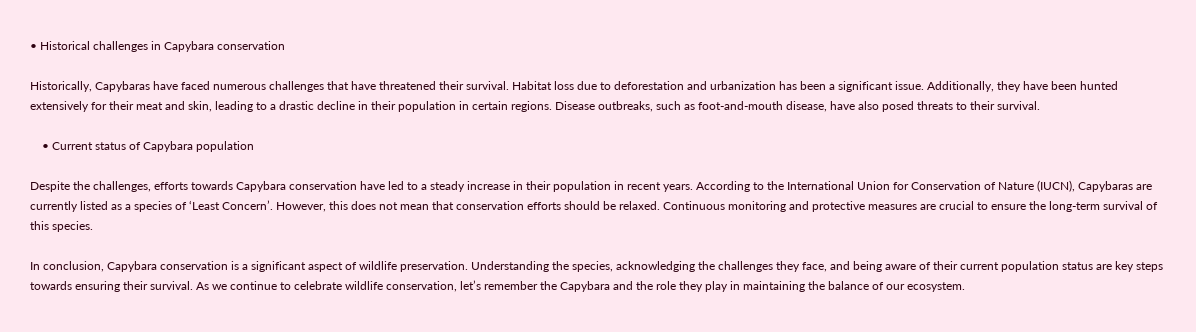• Historical challenges in Capybara conservation

Historically, Capybaras have faced numerous challenges that have threatened their survival. Habitat loss due to deforestation and urbanization has been a significant issue. Additionally, they have been hunted extensively for their meat and skin, leading to a drastic decline in their population in certain regions. Disease outbreaks, such as foot-and-mouth disease, have also posed threats to their survival.

    • Current status of Capybara population

Despite the challenges, efforts towards Capybara conservation have led to a steady increase in their population in recent years. According to the International Union for Conservation of Nature (IUCN), Capybaras are currently listed as a species of ‘Least Concern’. However, this does not mean that conservation efforts should be relaxed. Continuous monitoring and protective measures are crucial to ensure the long-term survival of this species.

In conclusion, Capybara conservation is a significant aspect of wildlife preservation. Understanding the species, acknowledging the challenges they face, and being aware of their current population status are key steps towards ensuring their survival. As we continue to celebrate wildlife conservation, let’s remember the Capybara and the role they play in maintaining the balance of our ecosystem.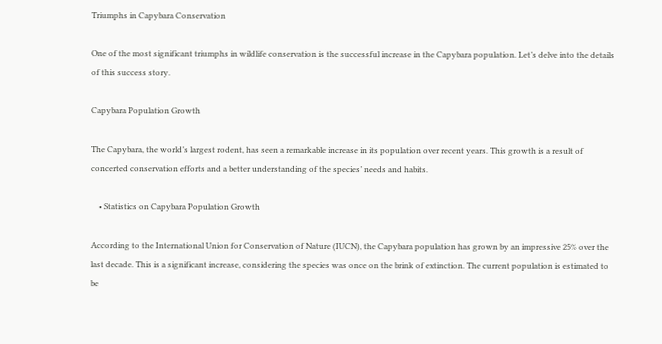Triumphs in Capybara Conservation

One of the most significant triumphs in wildlife conservation is the successful increase in the Capybara population. Let’s delve into the details of this success story.

Capybara Population Growth

The Capybara, the world’s largest rodent, has seen a remarkable increase in its population over recent years. This growth is a result of concerted conservation efforts and a better understanding of the species’ needs and habits.

    • Statistics on Capybara Population Growth

According to the International Union for Conservation of Nature (IUCN), the Capybara population has grown by an impressive 25% over the last decade. This is a significant increase, considering the species was once on the brink of extinction. The current population is estimated to be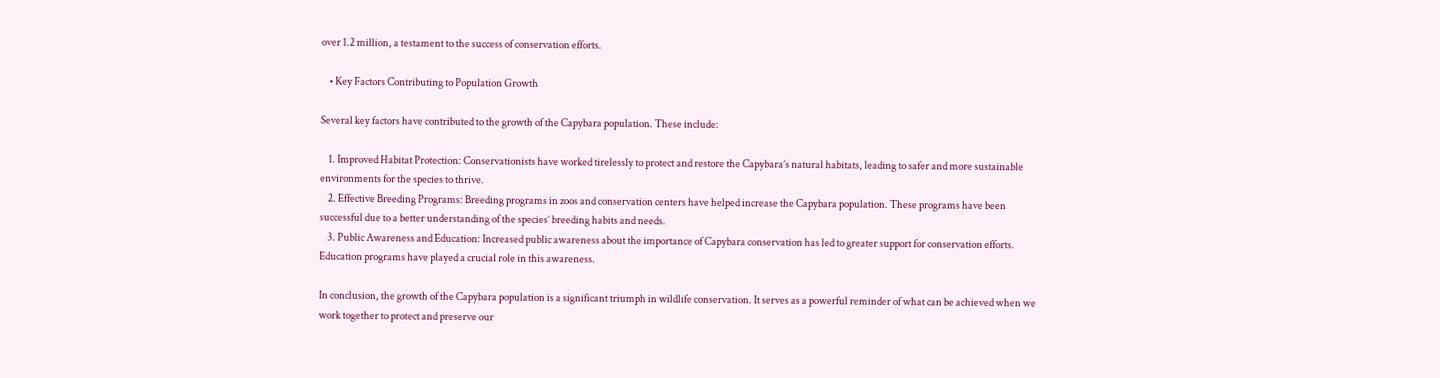over 1.2 million, a testament to the success of conservation efforts.

    • Key Factors Contributing to Population Growth

Several key factors have contributed to the growth of the Capybara population. These include:

    1. Improved Habitat Protection: Conservationists have worked tirelessly to protect and restore the Capybara’s natural habitats, leading to safer and more sustainable environments for the species to thrive.
    2. Effective Breeding Programs: Breeding programs in zoos and conservation centers have helped increase the Capybara population. These programs have been successful due to a better understanding of the species’ breeding habits and needs.
    3. Public Awareness and Education: Increased public awareness about the importance of Capybara conservation has led to greater support for conservation efforts. Education programs have played a crucial role in this awareness.

In conclusion, the growth of the Capybara population is a significant triumph in wildlife conservation. It serves as a powerful reminder of what can be achieved when we work together to protect and preserve our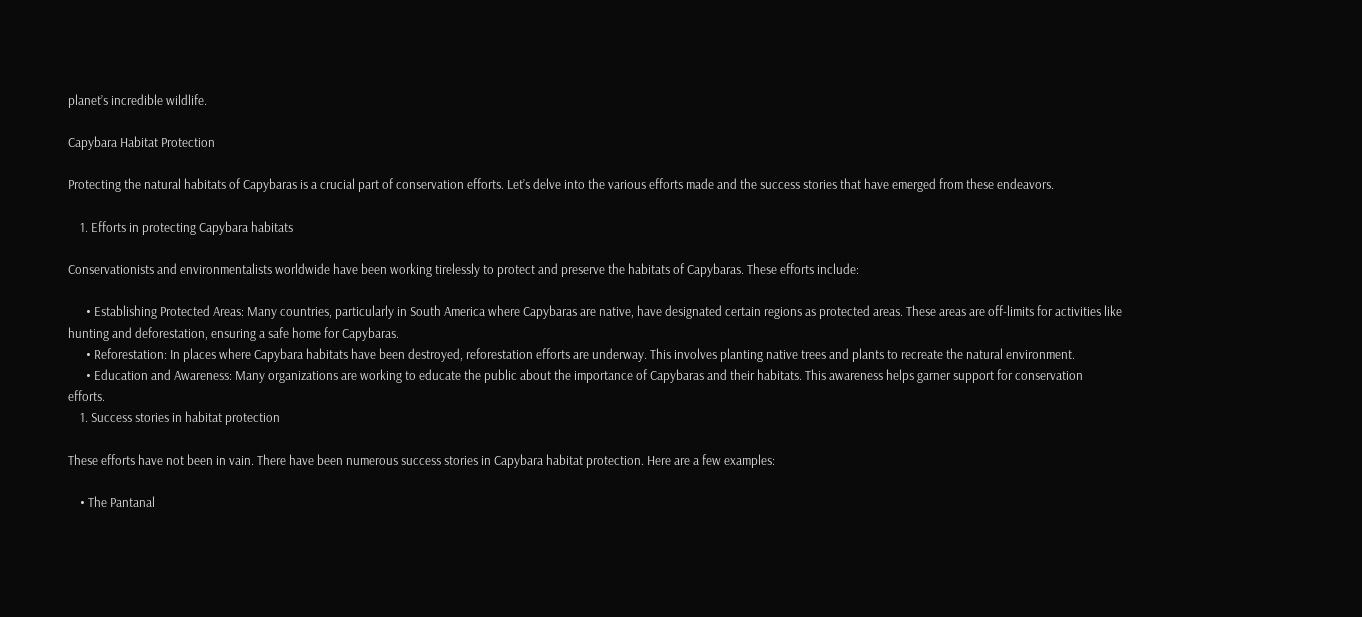planet’s incredible wildlife.

Capybara Habitat Protection

Protecting the natural habitats of Capybaras is a crucial part of conservation efforts. Let’s delve into the various efforts made and the success stories that have emerged from these endeavors.

    1. Efforts in protecting Capybara habitats

Conservationists and environmentalists worldwide have been working tirelessly to protect and preserve the habitats of Capybaras. These efforts include:

      • Establishing Protected Areas: Many countries, particularly in South America where Capybaras are native, have designated certain regions as protected areas. These areas are off-limits for activities like hunting and deforestation, ensuring a safe home for Capybaras.
      • Reforestation: In places where Capybara habitats have been destroyed, reforestation efforts are underway. This involves planting native trees and plants to recreate the natural environment.
      • Education and Awareness: Many organizations are working to educate the public about the importance of Capybaras and their habitats. This awareness helps garner support for conservation efforts.
    1. Success stories in habitat protection

These efforts have not been in vain. There have been numerous success stories in Capybara habitat protection. Here are a few examples:

    • The Pantanal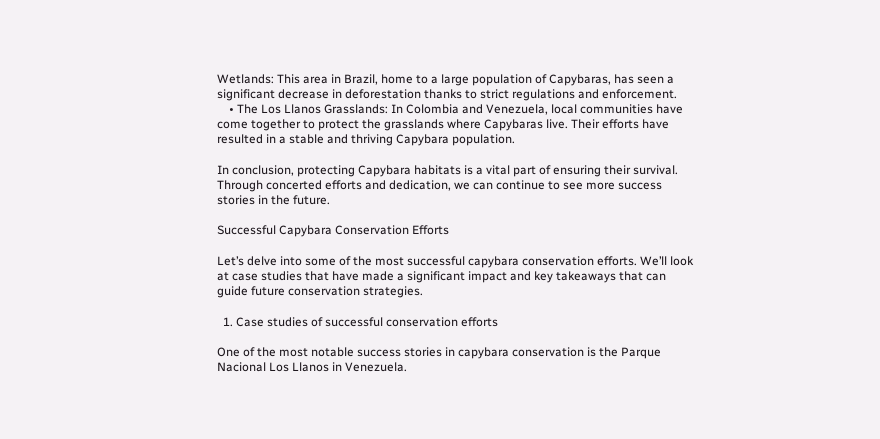Wetlands: This area in Brazil, home to a large population of Capybaras, has seen a significant decrease in deforestation thanks to strict regulations and enforcement.
    • The Los Llanos Grasslands: In Colombia and Venezuela, local communities have come together to protect the grasslands where Capybaras live. Their efforts have resulted in a stable and thriving Capybara population.

In conclusion, protecting Capybara habitats is a vital part of ensuring their survival. Through concerted efforts and dedication, we can continue to see more success stories in the future.

Successful Capybara Conservation Efforts

Let’s delve into some of the most successful capybara conservation efforts. We’ll look at case studies that have made a significant impact and key takeaways that can guide future conservation strategies.

  1. Case studies of successful conservation efforts

One of the most notable success stories in capybara conservation is the Parque Nacional Los Llanos in Venezuela.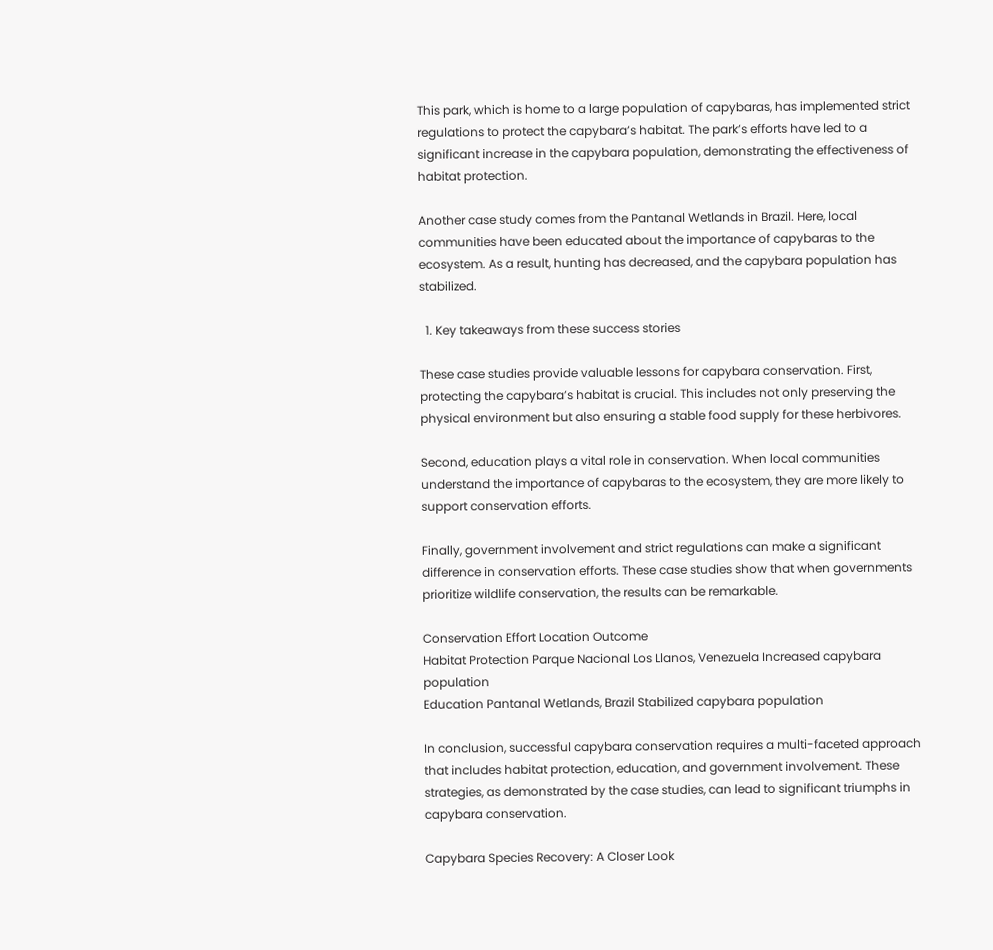This park, which is home to a large population of capybaras, has implemented strict regulations to protect the capybara’s habitat. The park’s efforts have led to a significant increase in the capybara population, demonstrating the effectiveness of habitat protection.

Another case study comes from the Pantanal Wetlands in Brazil. Here, local communities have been educated about the importance of capybaras to the ecosystem. As a result, hunting has decreased, and the capybara population has stabilized.

  1. Key takeaways from these success stories

These case studies provide valuable lessons for capybara conservation. First, protecting the capybara’s habitat is crucial. This includes not only preserving the physical environment but also ensuring a stable food supply for these herbivores.

Second, education plays a vital role in conservation. When local communities understand the importance of capybaras to the ecosystem, they are more likely to support conservation efforts.

Finally, government involvement and strict regulations can make a significant difference in conservation efforts. These case studies show that when governments prioritize wildlife conservation, the results can be remarkable.

Conservation Effort Location Outcome
Habitat Protection Parque Nacional Los Llanos, Venezuela Increased capybara population
Education Pantanal Wetlands, Brazil Stabilized capybara population

In conclusion, successful capybara conservation requires a multi-faceted approach that includes habitat protection, education, and government involvement. These strategies, as demonstrated by the case studies, can lead to significant triumphs in capybara conservation.

Capybara Species Recovery: A Closer Look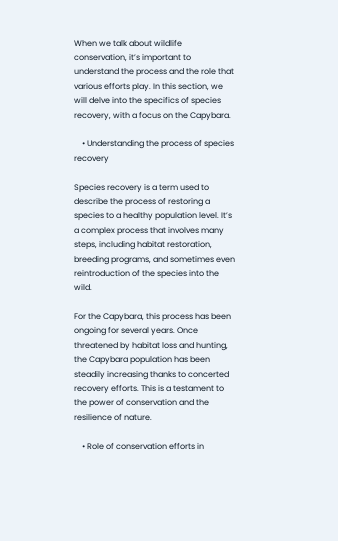When we talk about wildlife conservation, it’s important to understand the process and the role that various efforts play. In this section, we will delve into the specifics of species recovery, with a focus on the Capybara.

    • Understanding the process of species recovery

Species recovery is a term used to describe the process of restoring a species to a healthy population level. It’s a complex process that involves many steps, including habitat restoration, breeding programs, and sometimes even reintroduction of the species into the wild.

For the Capybara, this process has been ongoing for several years. Once threatened by habitat loss and hunting, the Capybara population has been steadily increasing thanks to concerted recovery efforts. This is a testament to the power of conservation and the resilience of nature.

    • Role of conservation efforts in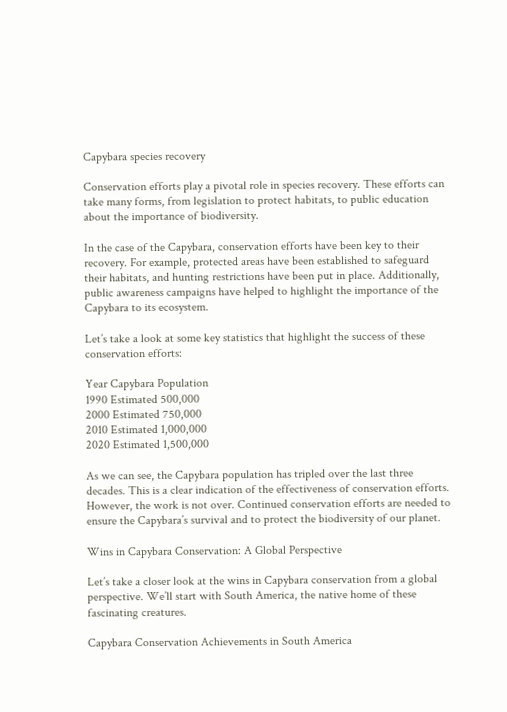Capybara species recovery

Conservation efforts play a pivotal role in species recovery. These efforts can take many forms, from legislation to protect habitats, to public education about the importance of biodiversity.

In the case of the Capybara, conservation efforts have been key to their recovery. For example, protected areas have been established to safeguard their habitats, and hunting restrictions have been put in place. Additionally, public awareness campaigns have helped to highlight the importance of the Capybara to its ecosystem.

Let’s take a look at some key statistics that highlight the success of these conservation efforts:

Year Capybara Population
1990 Estimated 500,000
2000 Estimated 750,000
2010 Estimated 1,000,000
2020 Estimated 1,500,000

As we can see, the Capybara population has tripled over the last three decades. This is a clear indication of the effectiveness of conservation efforts. However, the work is not over. Continued conservation efforts are needed to ensure the Capybara’s survival and to protect the biodiversity of our planet.

Wins in Capybara Conservation: A Global Perspective

Let’s take a closer look at the wins in Capybara conservation from a global perspective. We’ll start with South America, the native home of these fascinating creatures.

Capybara Conservation Achievements in South America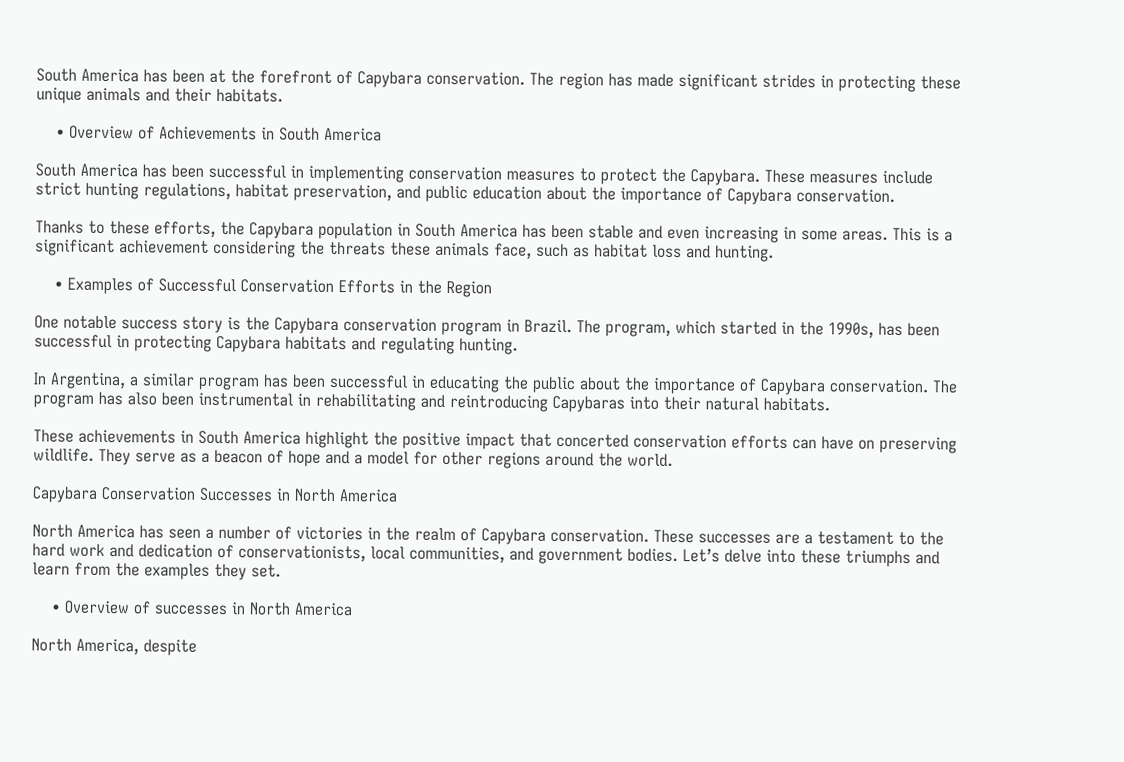South America has been at the forefront of Capybara conservation. The region has made significant strides in protecting these unique animals and their habitats.

    • Overview of Achievements in South America

South America has been successful in implementing conservation measures to protect the Capybara. These measures include strict hunting regulations, habitat preservation, and public education about the importance of Capybara conservation.

Thanks to these efforts, the Capybara population in South America has been stable and even increasing in some areas. This is a significant achievement considering the threats these animals face, such as habitat loss and hunting.

    • Examples of Successful Conservation Efforts in the Region

One notable success story is the Capybara conservation program in Brazil. The program, which started in the 1990s, has been successful in protecting Capybara habitats and regulating hunting.

In Argentina, a similar program has been successful in educating the public about the importance of Capybara conservation. The program has also been instrumental in rehabilitating and reintroducing Capybaras into their natural habitats.

These achievements in South America highlight the positive impact that concerted conservation efforts can have on preserving wildlife. They serve as a beacon of hope and a model for other regions around the world.

Capybara Conservation Successes in North America

North America has seen a number of victories in the realm of Capybara conservation. These successes are a testament to the hard work and dedication of conservationists, local communities, and government bodies. Let’s delve into these triumphs and learn from the examples they set.

    • Overview of successes in North America

North America, despite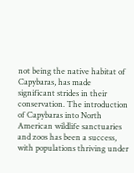not being the native habitat of Capybaras, has made significant strides in their conservation. The introduction of Capybaras into North American wildlife sanctuaries and zoos has been a success, with populations thriving under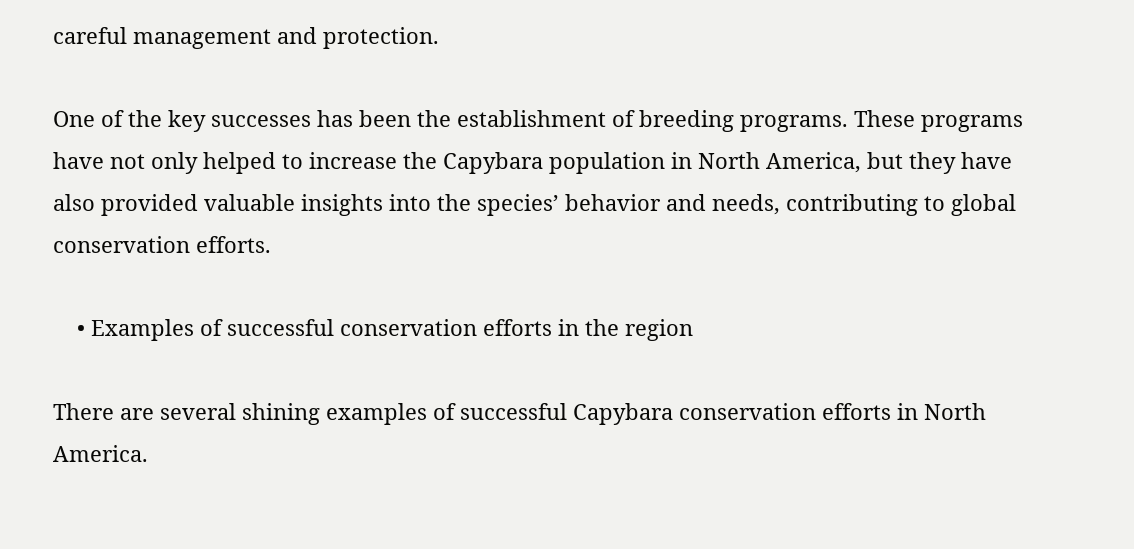careful management and protection.

One of the key successes has been the establishment of breeding programs. These programs have not only helped to increase the Capybara population in North America, but they have also provided valuable insights into the species’ behavior and needs, contributing to global conservation efforts.

    • Examples of successful conservation efforts in the region

There are several shining examples of successful Capybara conservation efforts in North America.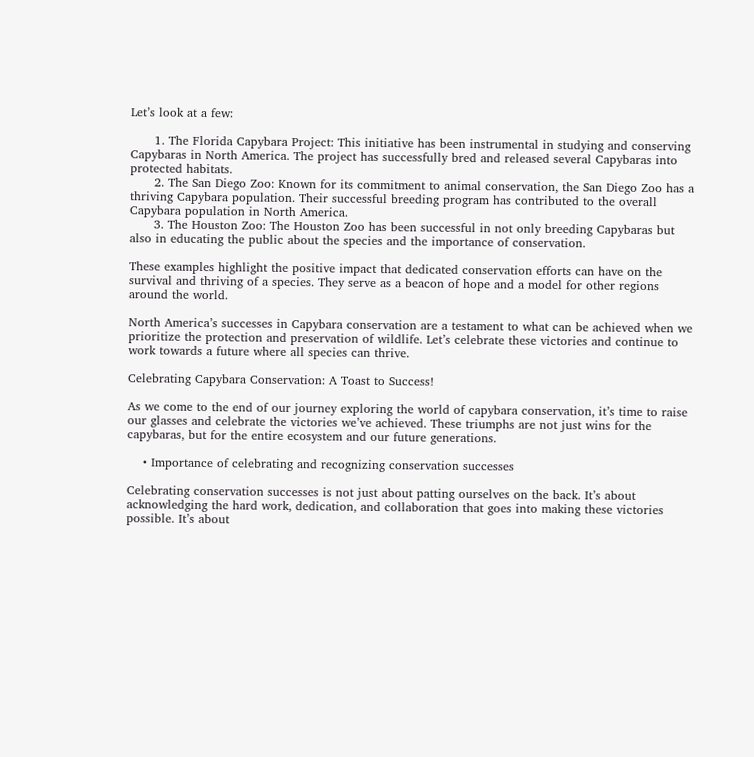Let’s look at a few:

      1. The Florida Capybara Project: This initiative has been instrumental in studying and conserving Capybaras in North America. The project has successfully bred and released several Capybaras into protected habitats.
      2. The San Diego Zoo: Known for its commitment to animal conservation, the San Diego Zoo has a thriving Capybara population. Their successful breeding program has contributed to the overall Capybara population in North America.
      3. The Houston Zoo: The Houston Zoo has been successful in not only breeding Capybaras but also in educating the public about the species and the importance of conservation.

These examples highlight the positive impact that dedicated conservation efforts can have on the survival and thriving of a species. They serve as a beacon of hope and a model for other regions around the world.

North America’s successes in Capybara conservation are a testament to what can be achieved when we prioritize the protection and preservation of wildlife. Let’s celebrate these victories and continue to work towards a future where all species can thrive.

Celebrating Capybara Conservation: A Toast to Success!

As we come to the end of our journey exploring the world of capybara conservation, it’s time to raise our glasses and celebrate the victories we’ve achieved. These triumphs are not just wins for the capybaras, but for the entire ecosystem and our future generations.

    • Importance of celebrating and recognizing conservation successes

Celebrating conservation successes is not just about patting ourselves on the back. It’s about acknowledging the hard work, dedication, and collaboration that goes into making these victories possible. It’s about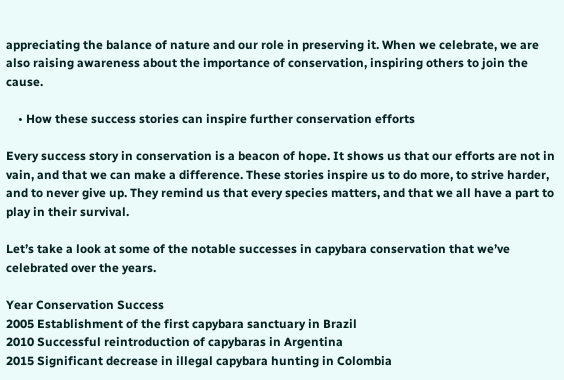appreciating the balance of nature and our role in preserving it. When we celebrate, we are also raising awareness about the importance of conservation, inspiring others to join the cause.

    • How these success stories can inspire further conservation efforts

Every success story in conservation is a beacon of hope. It shows us that our efforts are not in vain, and that we can make a difference. These stories inspire us to do more, to strive harder, and to never give up. They remind us that every species matters, and that we all have a part to play in their survival.

Let’s take a look at some of the notable successes in capybara conservation that we’ve celebrated over the years.

Year Conservation Success
2005 Establishment of the first capybara sanctuary in Brazil
2010 Successful reintroduction of capybaras in Argentina
2015 Significant decrease in illegal capybara hunting in Colombia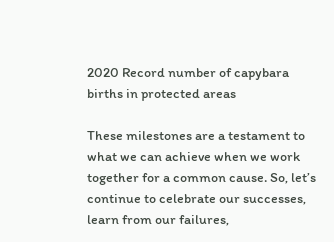2020 Record number of capybara births in protected areas

These milestones are a testament to what we can achieve when we work together for a common cause. So, let’s continue to celebrate our successes, learn from our failures,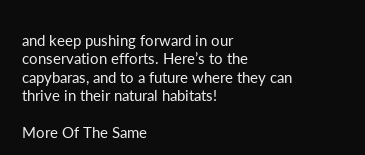and keep pushing forward in our conservation efforts. Here’s to the capybaras, and to a future where they can thrive in their natural habitats!

More Of The Same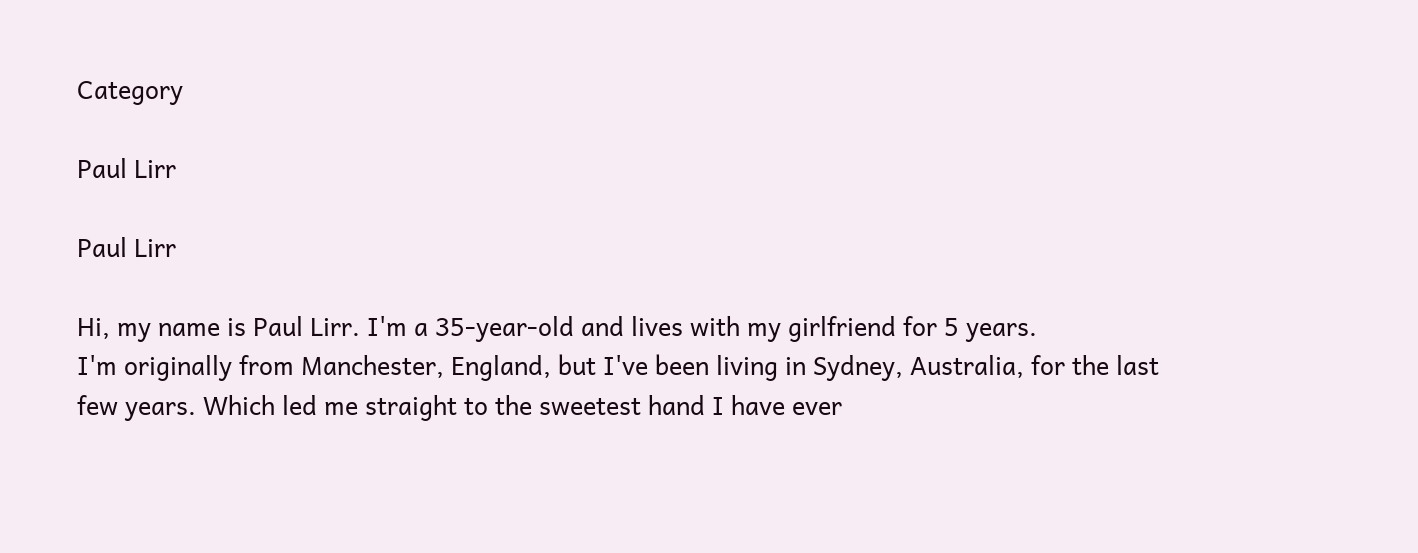Category

Paul Lirr

Paul Lirr

Hi, my name is Paul Lirr. I'm a 35-year-old and lives with my girlfriend for 5 years.
I'm originally from Manchester, England, but I've been living in Sydney, Australia, for the last few years. Which led me straight to the sweetest hand I have ever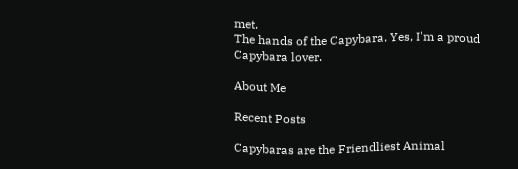met.
The hands of the Capybara. Yes, I'm a proud Capybara lover.

About Me

Recent Posts

Capybaras are the Friendliest Animal